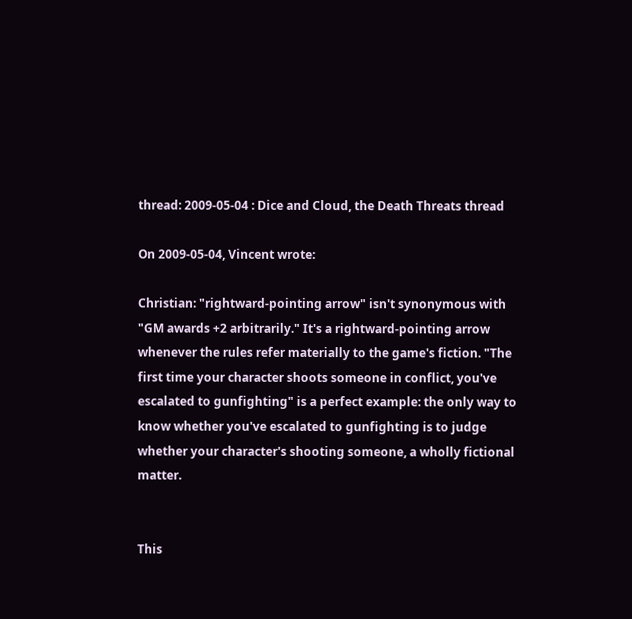thread: 2009-05-04 : Dice and Cloud, the Death Threats thread

On 2009-05-04, Vincent wrote:

Christian: "rightward-pointing arrow" isn't synonymous with "GM awards +2 arbitrarily." It's a rightward-pointing arrow whenever the rules refer materially to the game's fiction. "The first time your character shoots someone in conflict, you've escalated to gunfighting" is a perfect example: the only way to know whether you've escalated to gunfighting is to judge whether your character's shooting someone, a wholly fictional matter.


This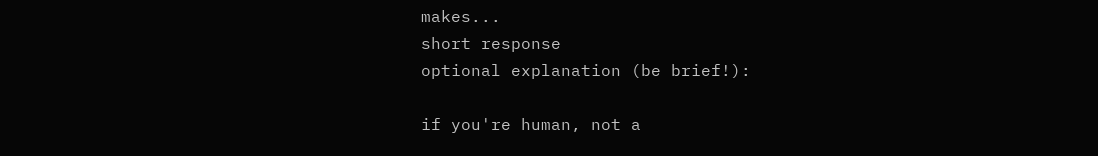makes...
short response
optional explanation (be brief!):

if you're human, not a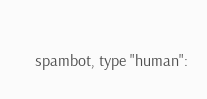spambot, type "human":